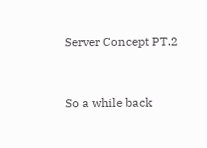Server Concept PT.2


So a while back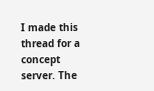I made this thread for a concept server. The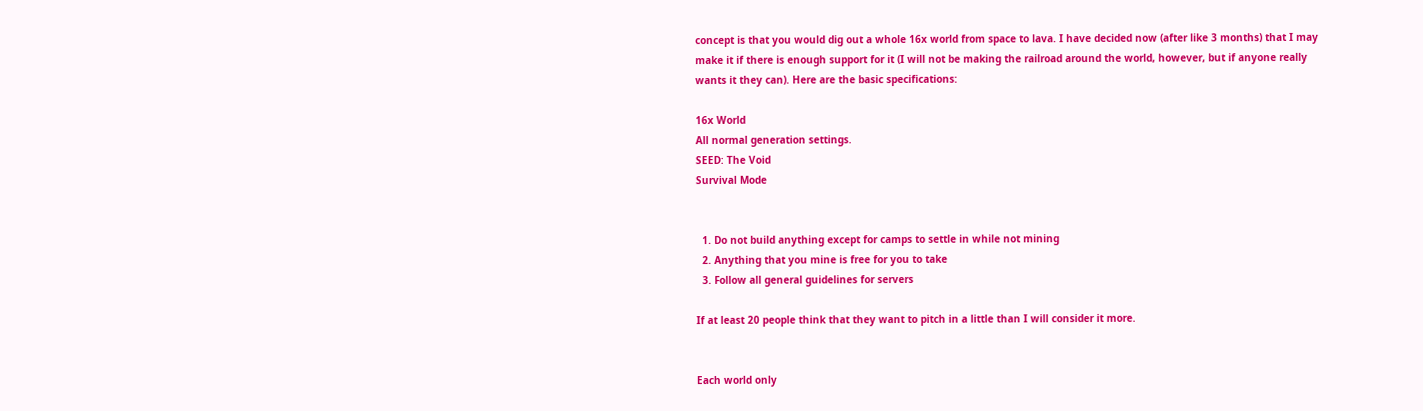concept is that you would dig out a whole 16x world from space to lava. I have decided now (after like 3 months) that I may make it if there is enough support for it (I will not be making the railroad around the world, however, but if anyone really wants it they can). Here are the basic specifications:

16x World
All normal generation settings.
SEED: The Void
Survival Mode


  1. Do not build anything except for camps to settle in while not mining
  2. Anything that you mine is free for you to take
  3. Follow all general guidelines for servers

If at least 20 people think that they want to pitch in a little than I will consider it more.


Each world only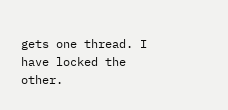gets one thread. I have locked the other.